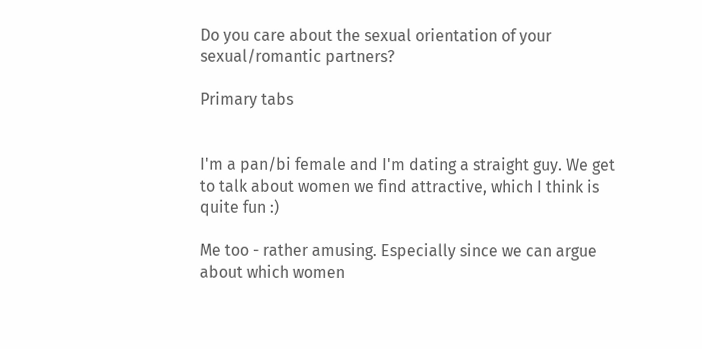Do you care about the sexual orientation of your sexual/romantic partners?

Primary tabs


I'm a pan/bi female and I'm dating a straight guy. We get to talk about women we find attractive, which I think is quite fun :)

Me too - rather amusing. Especially since we can argue about which women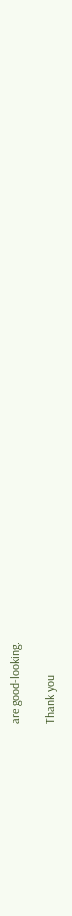are good-looking.

Thank you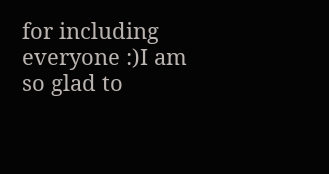for including everyone :)I am so glad to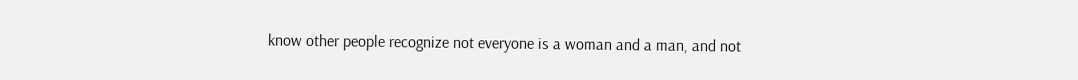know other people recognize not everyone is a woman and a man, and not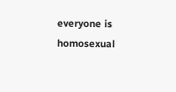everyone is homosexual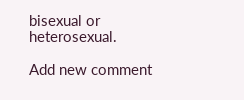bisexual or heterosexual.

Add new comment